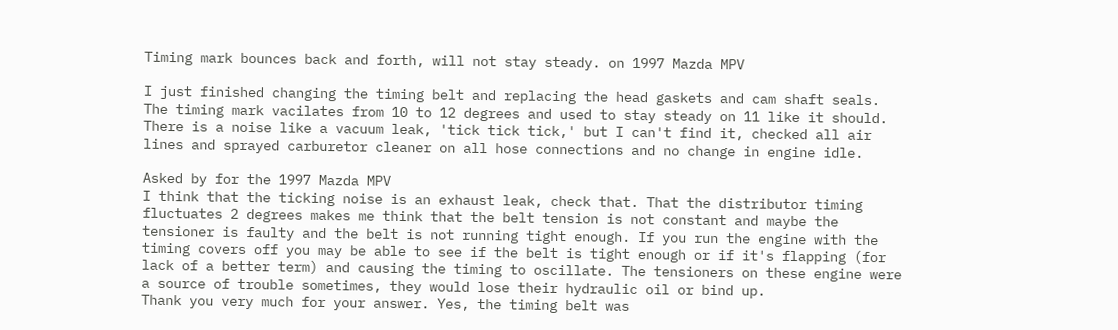Timing mark bounces back and forth, will not stay steady. on 1997 Mazda MPV

I just finished changing the timing belt and replacing the head gaskets and cam shaft seals. The timing mark vacilates from 10 to 12 degrees and used to stay steady on 11 like it should. There is a noise like a vacuum leak, 'tick tick tick,' but I can't find it, checked all air lines and sprayed carburetor cleaner on all hose connections and no change in engine idle.

Asked by for the 1997 Mazda MPV
I think that the ticking noise is an exhaust leak, check that. That the distributor timing fluctuates 2 degrees makes me think that the belt tension is not constant and maybe the tensioner is faulty and the belt is not running tight enough. If you run the engine with the timing covers off you may be able to see if the belt is tight enough or if it's flapping (for lack of a better term) and causing the timing to oscillate. The tensioners on these engine were a source of trouble sometimes, they would lose their hydraulic oil or bind up.
Thank you very much for your answer. Yes, the timing belt was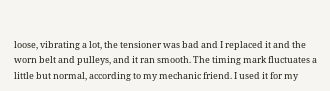loose, vibrating a lot, the tensioner was bad and I replaced it and the worn belt and pulleys, and it ran smooth. The timing mark fluctuates a little but normal, according to my mechanic friend. I used it for my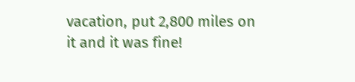vacation, put 2,800 miles on it and it was fine!